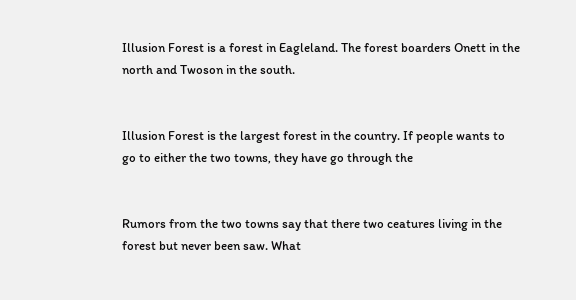Illusion Forest is a forest in Eagleland. The forest boarders Onett in the north and Twoson in the south.


Illusion Forest is the largest forest in the country. If people wants to go to either the two towns, they have go through the


Rumors from the two towns say that there two ceatures living in the forest but never been saw. What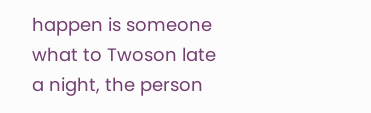happen is someone what to Twoson late a night, the person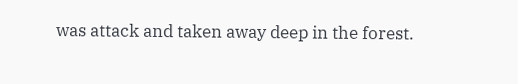was attack and taken away deep in the forest.